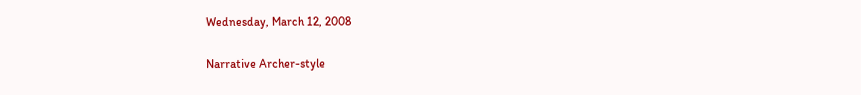Wednesday, March 12, 2008

Narrative Archer-style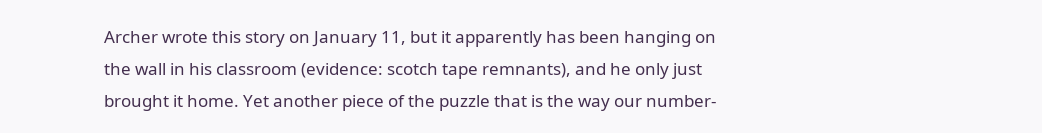Archer wrote this story on January 11, but it apparently has been hanging on the wall in his classroom (evidence: scotch tape remnants), and he only just brought it home. Yet another piece of the puzzle that is the way our number-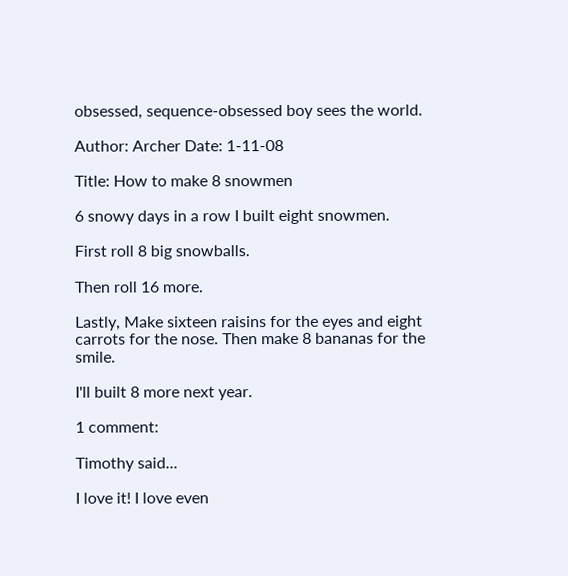obsessed, sequence-obsessed boy sees the world.

Author: Archer Date: 1-11-08

Title: How to make 8 snowmen

6 snowy days in a row I built eight snowmen.

First roll 8 big snowballs.

Then roll 16 more.

Lastly, Make sixteen raisins for the eyes and eight carrots for the nose. Then make 8 bananas for the smile.

I'll built 8 more next year.

1 comment:

Timothy said...

I love it! I love even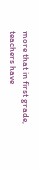more that in first grade, teachers have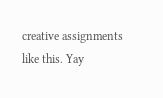creative assignments like this. Yay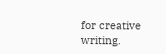for creative writing.